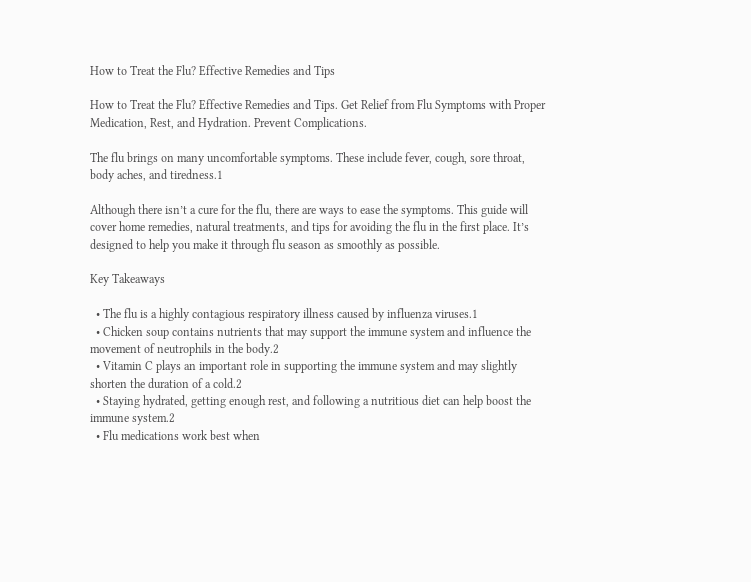How to Treat the Flu? Effective Remedies and Tips

How to Treat the Flu? Effective Remedies and Tips. Get Relief from Flu Symptoms with Proper Medication, Rest, and Hydration. Prevent Complications.

The flu brings on many uncomfortable symptoms. These include fever, cough, sore throat, body aches, and tiredness.1

Although there isn’t a cure for the flu, there are ways to ease the symptoms. This guide will cover home remedies, natural treatments, and tips for avoiding the flu in the first place. It’s designed to help you make it through flu season as smoothly as possible.

Key Takeaways

  • The flu is a highly contagious respiratory illness caused by influenza viruses.1
  • Chicken soup contains nutrients that may support the immune system and influence the movement of neutrophils in the body.2
  • Vitamin C plays an important role in supporting the immune system and may slightly shorten the duration of a cold.2
  • Staying hydrated, getting enough rest, and following a nutritious diet can help boost the immune system.2
  • Flu medications work best when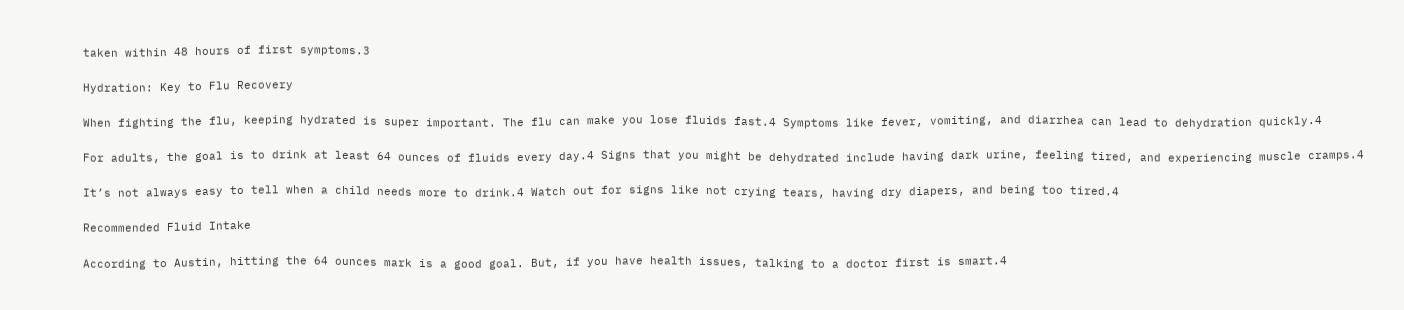taken within 48 hours of first symptoms.3

Hydration: Key to Flu Recovery

When fighting the flu, keeping hydrated is super important. The flu can make you lose fluids fast.4 Symptoms like fever, vomiting, and diarrhea can lead to dehydration quickly.4

For adults, the goal is to drink at least 64 ounces of fluids every day.4 Signs that you might be dehydrated include having dark urine, feeling tired, and experiencing muscle cramps.4

It’s not always easy to tell when a child needs more to drink.4 Watch out for signs like not crying tears, having dry diapers, and being too tired.4

Recommended Fluid Intake

According to Austin, hitting the 64 ounces mark is a good goal. But, if you have health issues, talking to a doctor first is smart.4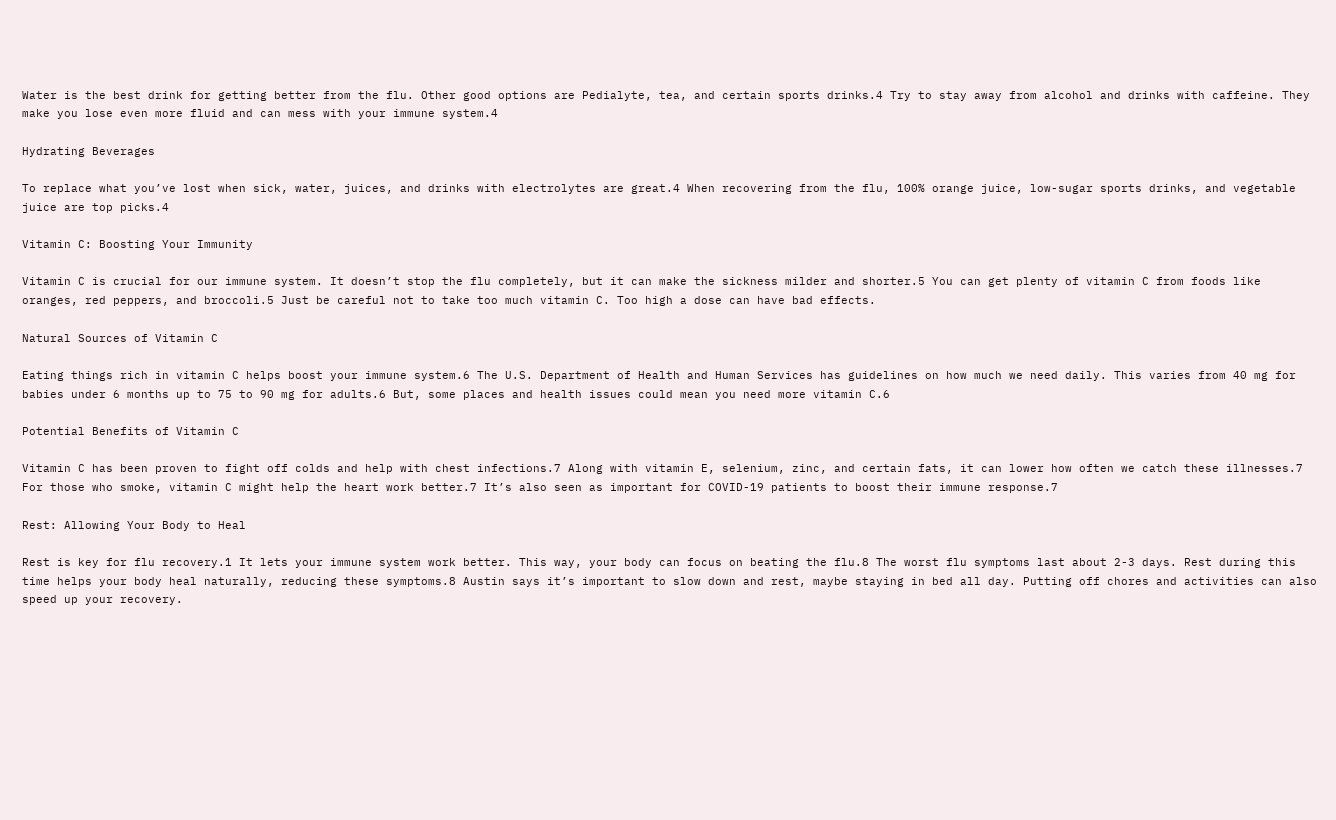Water is the best drink for getting better from the flu. Other good options are Pedialyte, tea, and certain sports drinks.4 Try to stay away from alcohol and drinks with caffeine. They make you lose even more fluid and can mess with your immune system.4

Hydrating Beverages

To replace what you’ve lost when sick, water, juices, and drinks with electrolytes are great.4 When recovering from the flu, 100% orange juice, low-sugar sports drinks, and vegetable juice are top picks.4

Vitamin C: Boosting Your Immunity

Vitamin C is crucial for our immune system. It doesn’t stop the flu completely, but it can make the sickness milder and shorter.5 You can get plenty of vitamin C from foods like oranges, red peppers, and broccoli.5 Just be careful not to take too much vitamin C. Too high a dose can have bad effects.

Natural Sources of Vitamin C

Eating things rich in vitamin C helps boost your immune system.6 The U.S. Department of Health and Human Services has guidelines on how much we need daily. This varies from 40 mg for babies under 6 months up to 75 to 90 mg for adults.6 But, some places and health issues could mean you need more vitamin C.6

Potential Benefits of Vitamin C

Vitamin C has been proven to fight off colds and help with chest infections.7 Along with vitamin E, selenium, zinc, and certain fats, it can lower how often we catch these illnesses.7 For those who smoke, vitamin C might help the heart work better.7 It’s also seen as important for COVID-19 patients to boost their immune response.7

Rest: Allowing Your Body to Heal

Rest is key for flu recovery.1 It lets your immune system work better. This way, your body can focus on beating the flu.8 The worst flu symptoms last about 2-3 days. Rest during this time helps your body heal naturally, reducing these symptoms.8 Austin says it’s important to slow down and rest, maybe staying in bed all day. Putting off chores and activities can also speed up your recovery.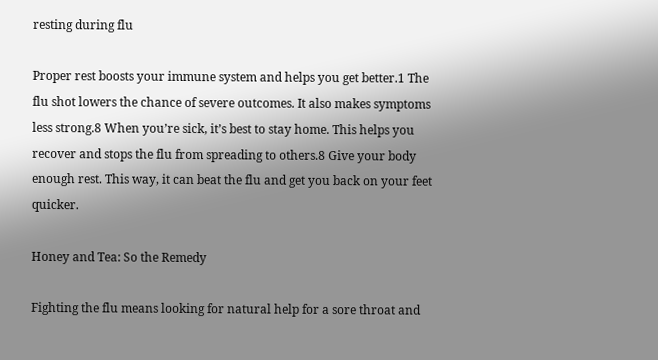resting during flu

Proper rest boosts your immune system and helps you get better.1 The flu shot lowers the chance of severe outcomes. It also makes symptoms less strong.8 When you’re sick, it’s best to stay home. This helps you recover and stops the flu from spreading to others.8 Give your body enough rest. This way, it can beat the flu and get you back on your feet quicker.

Honey and Tea: So the Remedy

Fighting the flu means looking for natural help for a sore throat and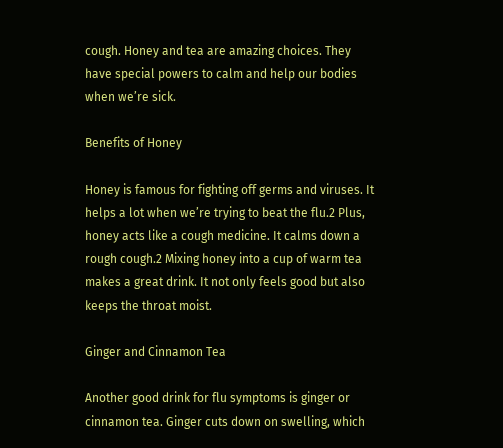cough. Honey and tea are amazing choices. They have special powers to calm and help our bodies when we’re sick.

Benefits of Honey

Honey is famous for fighting off germs and viruses. It helps a lot when we’re trying to beat the flu.2 Plus, honey acts like a cough medicine. It calms down a rough cough.2 Mixing honey into a cup of warm tea makes a great drink. It not only feels good but also keeps the throat moist.

Ginger and Cinnamon Tea

Another good drink for flu symptoms is ginger or cinnamon tea. Ginger cuts down on swelling, which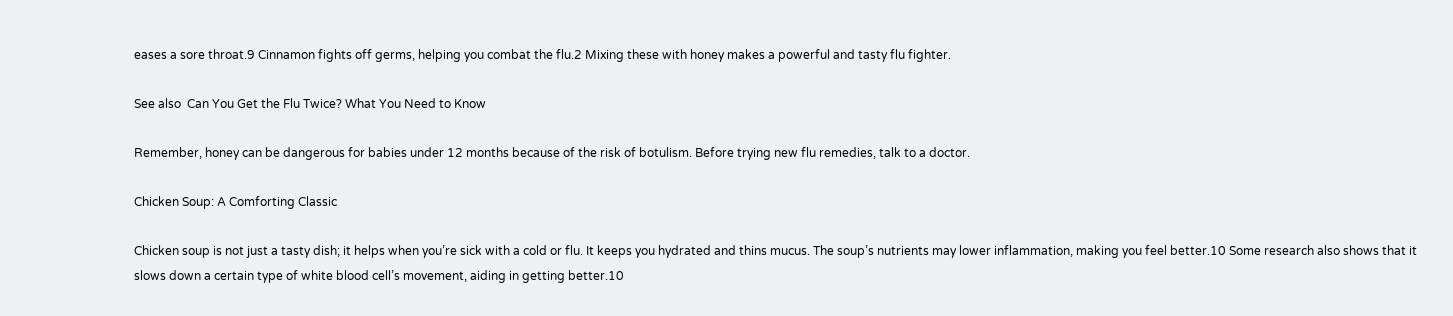eases a sore throat.9 Cinnamon fights off germs, helping you combat the flu.2 Mixing these with honey makes a powerful and tasty flu fighter.

See also  Can You Get the Flu Twice? What You Need to Know

Remember, honey can be dangerous for babies under 12 months because of the risk of botulism. Before trying new flu remedies, talk to a doctor.

Chicken Soup: A Comforting Classic

Chicken soup is not just a tasty dish; it helps when you’re sick with a cold or flu. It keeps you hydrated and thins mucus. The soup’s nutrients may lower inflammation, making you feel better.10 Some research also shows that it slows down a certain type of white blood cell’s movement, aiding in getting better.10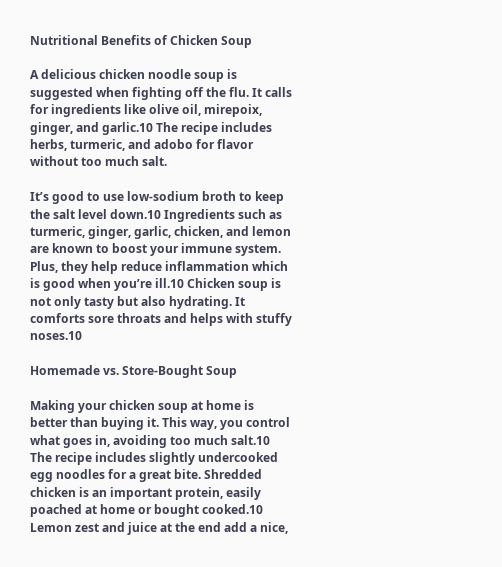Nutritional Benefits of Chicken Soup

A delicious chicken noodle soup is suggested when fighting off the flu. It calls for ingredients like olive oil, mirepoix, ginger, and garlic.10 The recipe includes herbs, turmeric, and adobo for flavor without too much salt.

It’s good to use low-sodium broth to keep the salt level down.10 Ingredients such as turmeric, ginger, garlic, chicken, and lemon are known to boost your immune system. Plus, they help reduce inflammation which is good when you’re ill.10 Chicken soup is not only tasty but also hydrating. It comforts sore throats and helps with stuffy noses.10

Homemade vs. Store-Bought Soup

Making your chicken soup at home is better than buying it. This way, you control what goes in, avoiding too much salt.10 The recipe includes slightly undercooked egg noodles for a great bite. Shredded chicken is an important protein, easily poached at home or bought cooked.10 Lemon zest and juice at the end add a nice,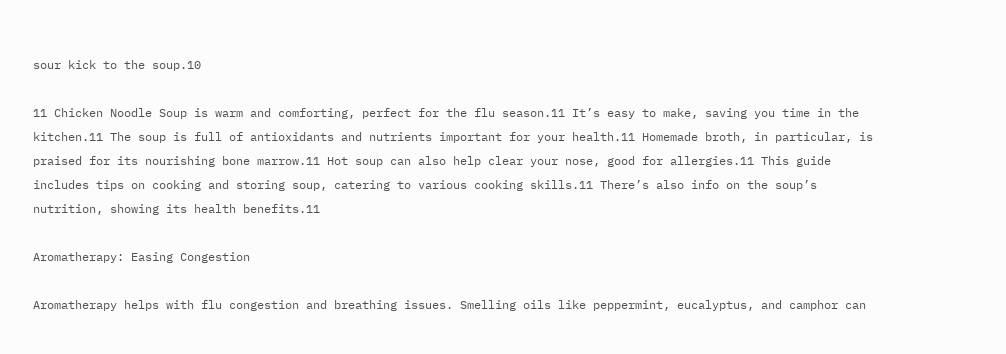sour kick to the soup.10

11 Chicken Noodle Soup is warm and comforting, perfect for the flu season.11 It’s easy to make, saving you time in the kitchen.11 The soup is full of antioxidants and nutrients important for your health.11 Homemade broth, in particular, is praised for its nourishing bone marrow.11 Hot soup can also help clear your nose, good for allergies.11 This guide includes tips on cooking and storing soup, catering to various cooking skills.11 There’s also info on the soup’s nutrition, showing its health benefits.11

Aromatherapy: Easing Congestion

Aromatherapy helps with flu congestion and breathing issues. Smelling oils like peppermint, eucalyptus, and camphor can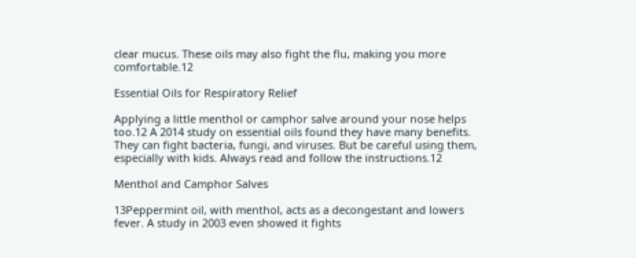clear mucus. These oils may also fight the flu, making you more comfortable.12

Essential Oils for Respiratory Relief

Applying a little menthol or camphor salve around your nose helps too.12 A 2014 study on essential oils found they have many benefits. They can fight bacteria, fungi, and viruses. But be careful using them, especially with kids. Always read and follow the instructions.12

Menthol and Camphor Salves

13Peppermint oil, with menthol, acts as a decongestant and lowers fever. A study in 2003 even showed it fights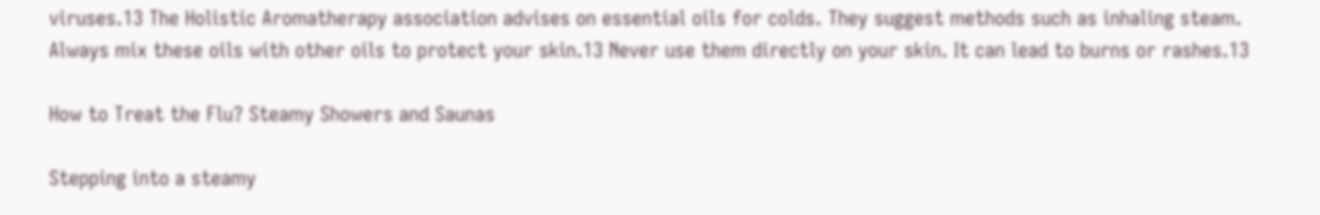viruses.13 The Holistic Aromatherapy association advises on essential oils for colds. They suggest methods such as inhaling steam. Always mix these oils with other oils to protect your skin.13 Never use them directly on your skin. It can lead to burns or rashes.13

How to Treat the Flu? Steamy Showers and Saunas

Stepping into a steamy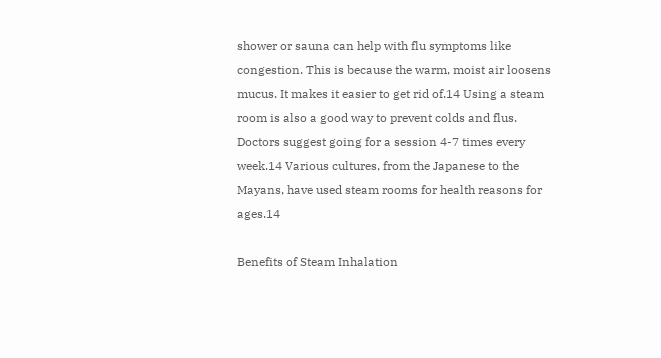shower or sauna can help with flu symptoms like congestion. This is because the warm, moist air loosens mucus. It makes it easier to get rid of.14 Using a steam room is also a good way to prevent colds and flus. Doctors suggest going for a session 4-7 times every week.14 Various cultures, from the Japanese to the Mayans, have used steam rooms for health reasons for ages.14

Benefits of Steam Inhalation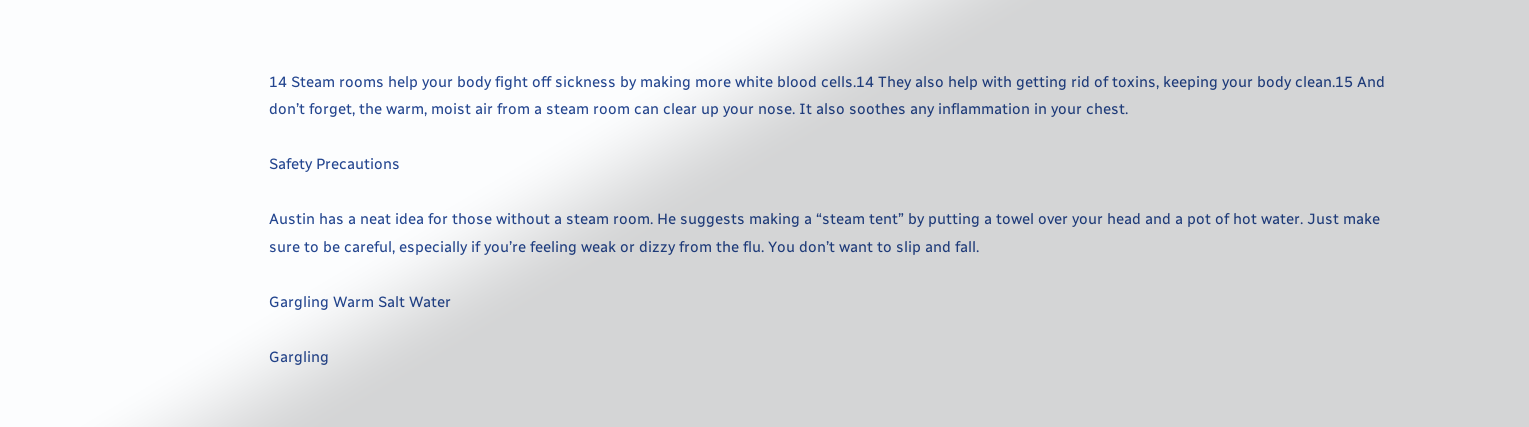14 Steam rooms help your body fight off sickness by making more white blood cells.14 They also help with getting rid of toxins, keeping your body clean.15 And don’t forget, the warm, moist air from a steam room can clear up your nose. It also soothes any inflammation in your chest.

Safety Precautions

Austin has a neat idea for those without a steam room. He suggests making a “steam tent” by putting a towel over your head and a pot of hot water. Just make sure to be careful, especially if you’re feeling weak or dizzy from the flu. You don’t want to slip and fall.

Gargling Warm Salt Water

Gargling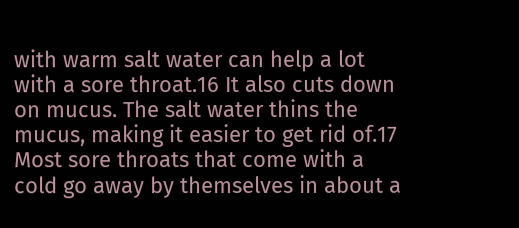with warm salt water can help a lot with a sore throat.16 It also cuts down on mucus. The salt water thins the mucus, making it easier to get rid of.17 Most sore throats that come with a cold go away by themselves in about a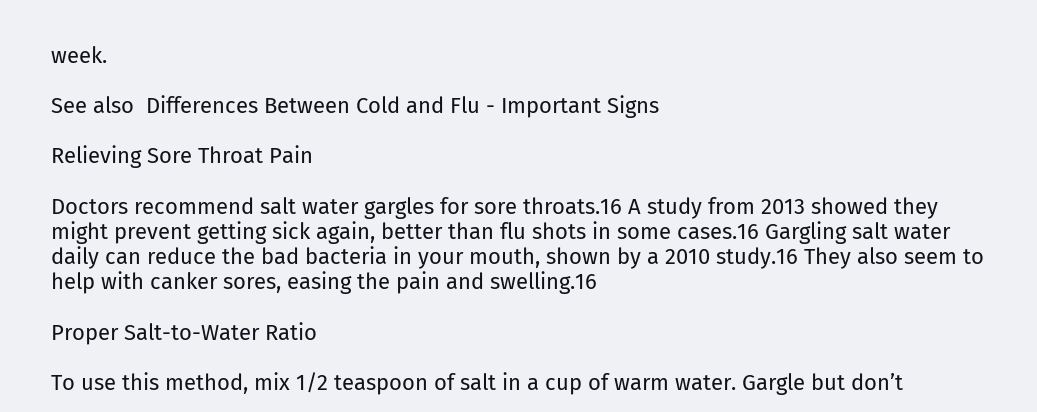week.

See also  Differences Between Cold and Flu - Important Signs

Relieving Sore Throat Pain

Doctors recommend salt water gargles for sore throats.16 A study from 2013 showed they might prevent getting sick again, better than flu shots in some cases.16 Gargling salt water daily can reduce the bad bacteria in your mouth, shown by a 2010 study.16 They also seem to help with canker sores, easing the pain and swelling.16

Proper Salt-to-Water Ratio

To use this method, mix 1/2 teaspoon of salt in a cup of warm water. Gargle but don’t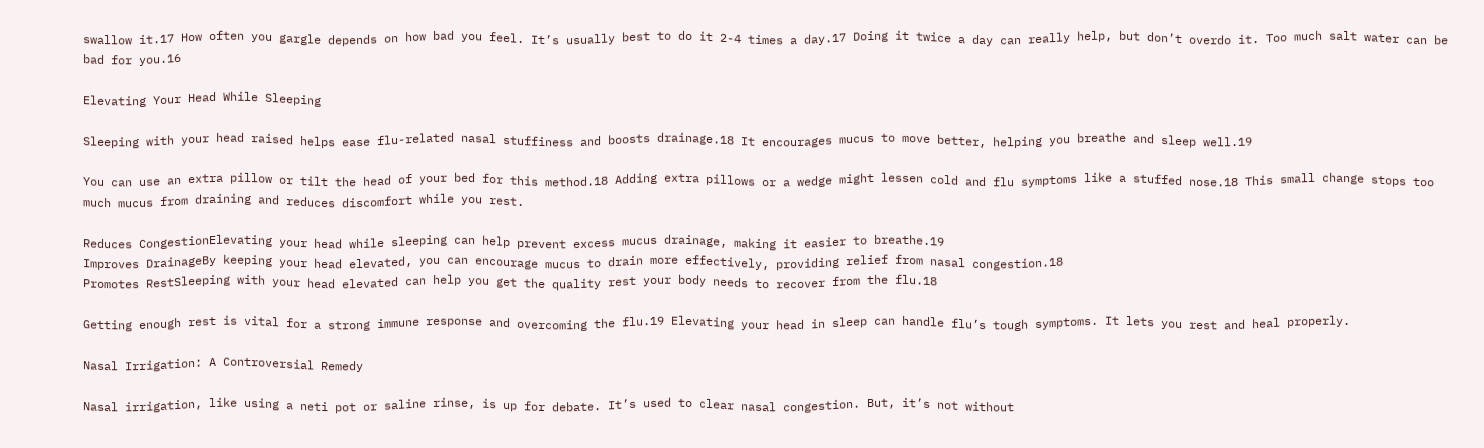swallow it.17 How often you gargle depends on how bad you feel. It’s usually best to do it 2-4 times a day.17 Doing it twice a day can really help, but don’t overdo it. Too much salt water can be bad for you.16

Elevating Your Head While Sleeping

Sleeping with your head raised helps ease flu-related nasal stuffiness and boosts drainage.18 It encourages mucus to move better, helping you breathe and sleep well.19

You can use an extra pillow or tilt the head of your bed for this method.18 Adding extra pillows or a wedge might lessen cold and flu symptoms like a stuffed nose.18 This small change stops too much mucus from draining and reduces discomfort while you rest.

Reduces CongestionElevating your head while sleeping can help prevent excess mucus drainage, making it easier to breathe.19
Improves DrainageBy keeping your head elevated, you can encourage mucus to drain more effectively, providing relief from nasal congestion.18
Promotes RestSleeping with your head elevated can help you get the quality rest your body needs to recover from the flu.18

Getting enough rest is vital for a strong immune response and overcoming the flu.19 Elevating your head in sleep can handle flu’s tough symptoms. It lets you rest and heal properly.

Nasal Irrigation: A Controversial Remedy

Nasal irrigation, like using a neti pot or saline rinse, is up for debate. It’s used to clear nasal congestion. But, it’s not without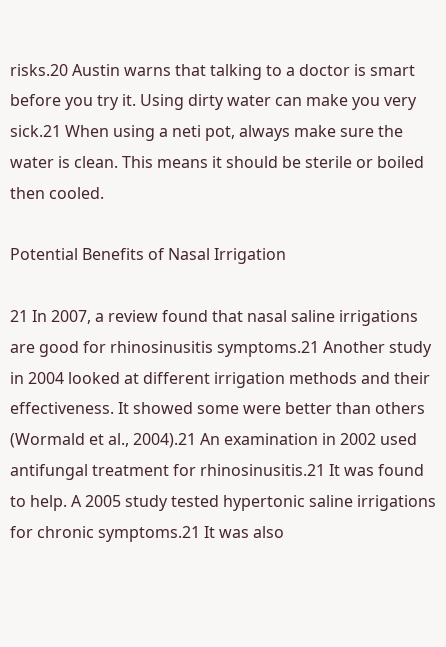risks.20 Austin warns that talking to a doctor is smart before you try it. Using dirty water can make you very sick.21 When using a neti pot, always make sure the water is clean. This means it should be sterile or boiled then cooled.

Potential Benefits of Nasal Irrigation

21 In 2007, a review found that nasal saline irrigations are good for rhinosinusitis symptoms.21 Another study in 2004 looked at different irrigation methods and their effectiveness. It showed some were better than others (Wormald et al., 2004).21 An examination in 2002 used antifungal treatment for rhinosinusitis.21 It was found to help. A 2005 study tested hypertonic saline irrigations for chronic symptoms.21 It was also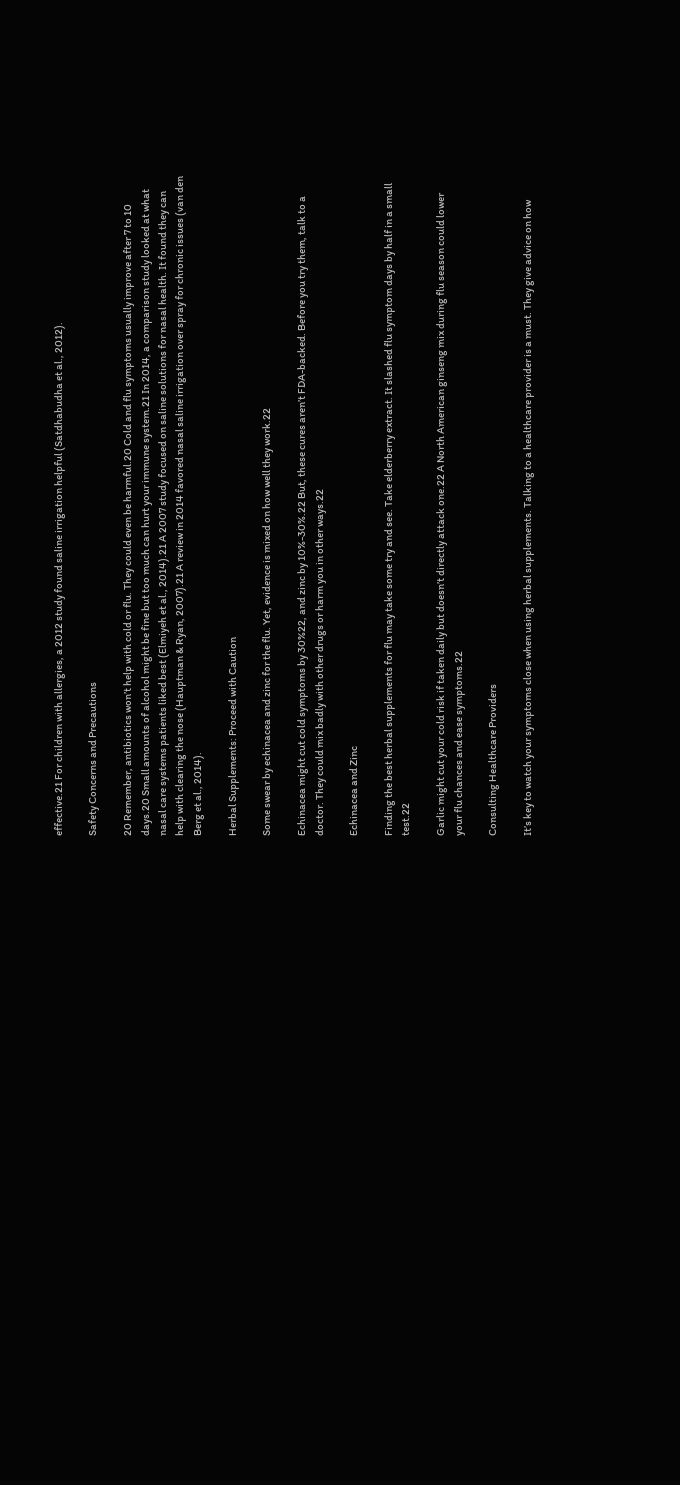effective.21 For children with allergies, a 2012 study found saline irrigation helpful (Satdhabudha et al., 2012).

Safety Concerns and Precautions

20 Remember, antibiotics won’t help with cold or flu. They could even be harmful.20 Cold and flu symptoms usually improve after 7 to 10 days.20 Small amounts of alcohol might be fine but too much can hurt your immune system.21 In 2014, a comparison study looked at what nasal care systems patients liked best (Elmiyeh et al., 2014).21 A 2007 study focused on saline solutions for nasal health. It found they can help with clearing the nose (Hauptman & Ryan, 2007).21 A review in 2014 favored nasal saline irrigation over spray for chronic issues (van den Berg et al., 2014).

Herbal Supplements: Proceed with Caution

Some swear by echinacea and zinc for the flu. Yet, evidence is mixed on how well they work.22

Echinacea might cut cold symptoms by 30%22, and zinc by 10%-30%.22 But, these cures aren’t FDA-backed. Before you try them, talk to a doctor. They could mix badly with other drugs or harm you in other ways.22

Echinacea and Zinc

Finding the best herbal supplements for flu may take some try and see. Take elderberry extract. It slashed flu symptom days by half in a small test.22

Garlic might cut your cold risk if taken daily but doesn’t directly attack one.22 A North American ginseng mix during flu season could lower your flu chances and ease symptoms.22

Consulting Healthcare Providers

It’s key to watch your symptoms close when using herbal supplements. Talking to a healthcare provider is a must. They give advice on how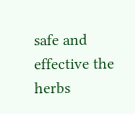safe and effective the herbs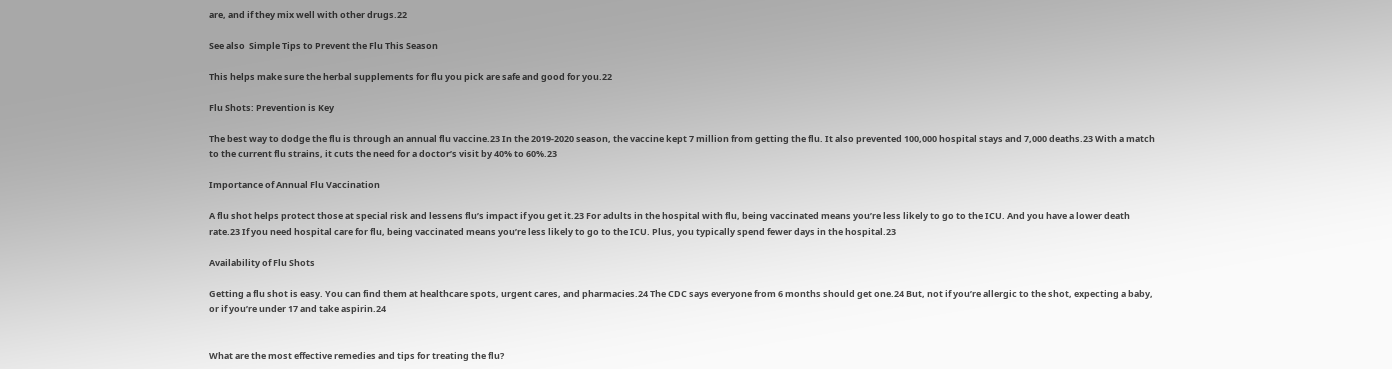are, and if they mix well with other drugs.22

See also  Simple Tips to Prevent the Flu This Season

This helps make sure the herbal supplements for flu you pick are safe and good for you.22

Flu Shots: Prevention is Key

The best way to dodge the flu is through an annual flu vaccine.23 In the 2019-2020 season, the vaccine kept 7 million from getting the flu. It also prevented 100,000 hospital stays and 7,000 deaths.23 With a match to the current flu strains, it cuts the need for a doctor’s visit by 40% to 60%.23

Importance of Annual Flu Vaccination

A flu shot helps protect those at special risk and lessens flu’s impact if you get it.23 For adults in the hospital with flu, being vaccinated means you’re less likely to go to the ICU. And you have a lower death rate.23 If you need hospital care for flu, being vaccinated means you’re less likely to go to the ICU. Plus, you typically spend fewer days in the hospital.23

Availability of Flu Shots

Getting a flu shot is easy. You can find them at healthcare spots, urgent cares, and pharmacies.24 The CDC says everyone from 6 months should get one.24 But, not if you’re allergic to the shot, expecting a baby, or if you’re under 17 and take aspirin.24


What are the most effective remedies and tips for treating the flu?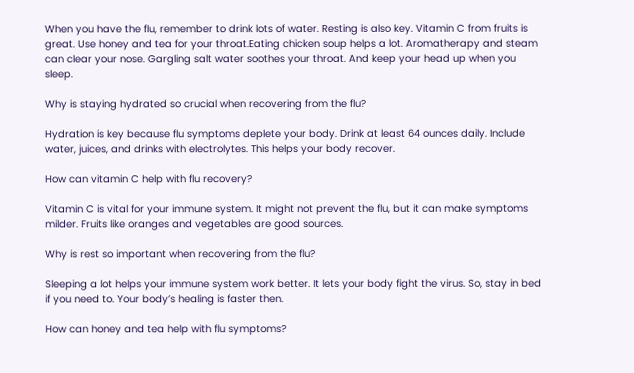When you have the flu, remember to drink lots of water. Resting is also key. Vitamin C from fruits is great. Use honey and tea for your throat.Eating chicken soup helps a lot. Aromatherapy and steam can clear your nose. Gargling salt water soothes your throat. And keep your head up when you sleep.

Why is staying hydrated so crucial when recovering from the flu?

Hydration is key because flu symptoms deplete your body. Drink at least 64 ounces daily. Include water, juices, and drinks with electrolytes. This helps your body recover.

How can vitamin C help with flu recovery?

Vitamin C is vital for your immune system. It might not prevent the flu, but it can make symptoms milder. Fruits like oranges and vegetables are good sources.

Why is rest so important when recovering from the flu?

Sleeping a lot helps your immune system work better. It lets your body fight the virus. So, stay in bed if you need to. Your body’s healing is faster then.

How can honey and tea help with flu symptoms?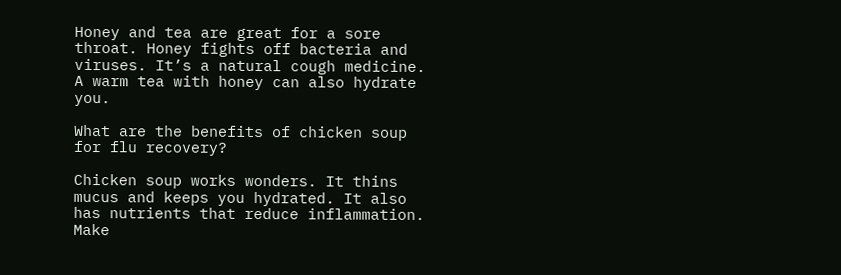Honey and tea are great for a sore throat. Honey fights off bacteria and viruses. It’s a natural cough medicine. A warm tea with honey can also hydrate you.

What are the benefits of chicken soup for flu recovery?

Chicken soup works wonders. It thins mucus and keeps you hydrated. It also has nutrients that reduce inflammation. Make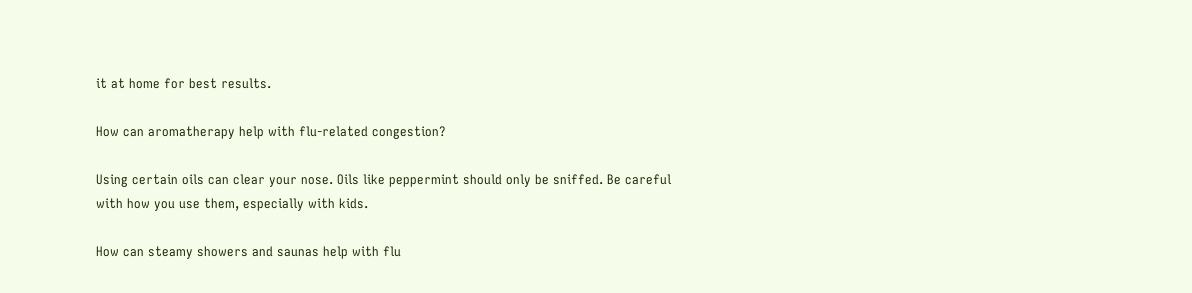it at home for best results.

How can aromatherapy help with flu-related congestion?

Using certain oils can clear your nose. Oils like peppermint should only be sniffed. Be careful with how you use them, especially with kids.

How can steamy showers and saunas help with flu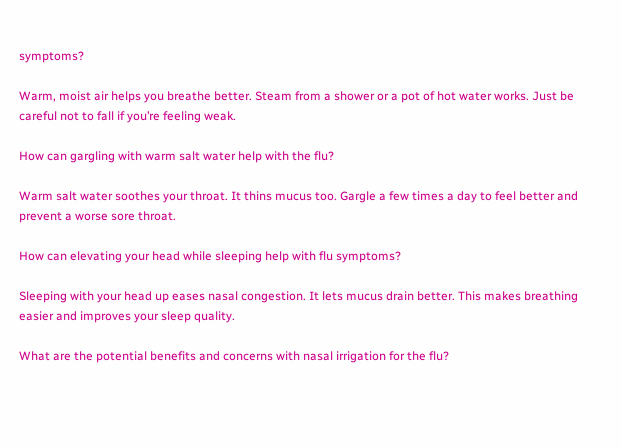symptoms?

Warm, moist air helps you breathe better. Steam from a shower or a pot of hot water works. Just be careful not to fall if you’re feeling weak.

How can gargling with warm salt water help with the flu?

Warm salt water soothes your throat. It thins mucus too. Gargle a few times a day to feel better and prevent a worse sore throat.

How can elevating your head while sleeping help with flu symptoms?

Sleeping with your head up eases nasal congestion. It lets mucus drain better. This makes breathing easier and improves your sleep quality.

What are the potential benefits and concerns with nasal irrigation for the flu?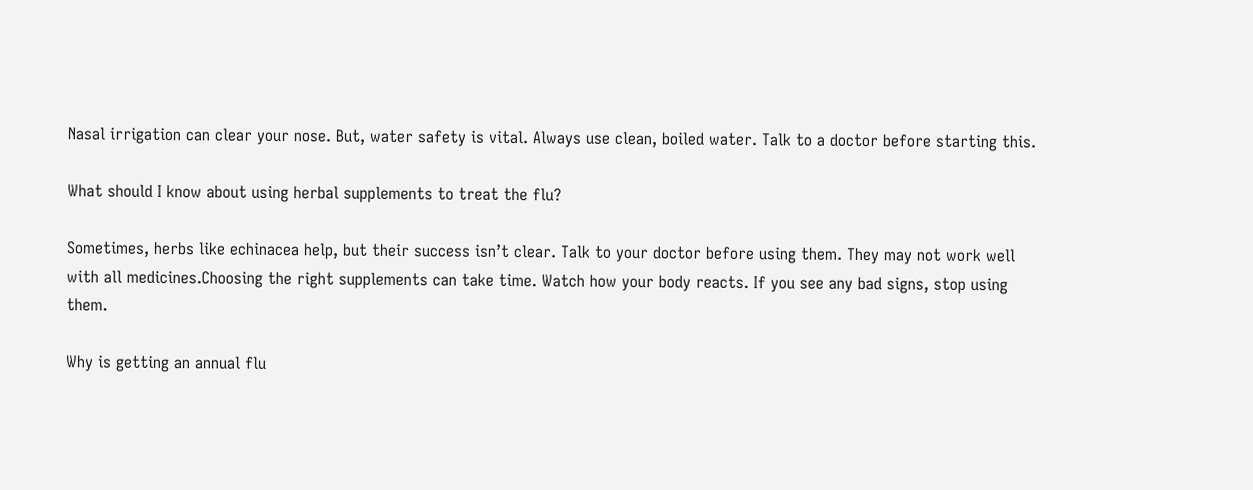Nasal irrigation can clear your nose. But, water safety is vital. Always use clean, boiled water. Talk to a doctor before starting this.

What should I know about using herbal supplements to treat the flu?

Sometimes, herbs like echinacea help, but their success isn’t clear. Talk to your doctor before using them. They may not work well with all medicines.Choosing the right supplements can take time. Watch how your body reacts. If you see any bad signs, stop using them.

Why is getting an annual flu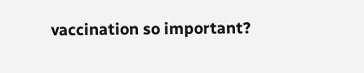vaccination so important?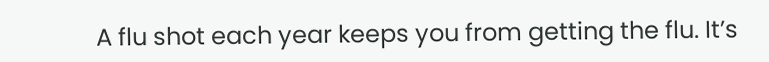A flu shot each year keeps you from getting the flu. It’s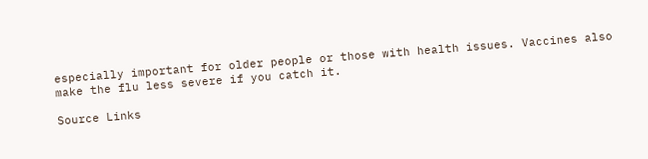especially important for older people or those with health issues. Vaccines also make the flu less severe if you catch it.

Source Links